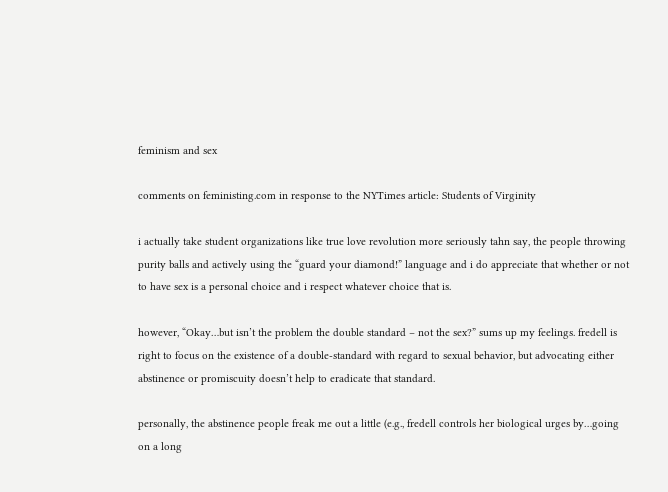feminism and sex

comments on feministing.com in response to the NYTimes article: Students of Virginity

i actually take student organizations like true love revolution more seriously tahn say, the people throwing purity balls and actively using the “guard your diamond!” language and i do appreciate that whether or not to have sex is a personal choice and i respect whatever choice that is.

however, “Okay…but isn’t the problem the double standard – not the sex?” sums up my feelings. fredell is right to focus on the existence of a double-standard with regard to sexual behavior, but advocating either abstinence or promiscuity doesn’t help to eradicate that standard.

personally, the abstinence people freak me out a little (e.g., fredell controls her biological urges by…going on a long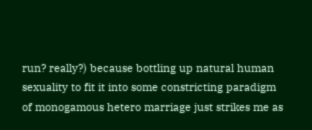run? really?) because bottling up natural human sexuality to fit it into some constricting paradigm of monogamous hetero marriage just strikes me as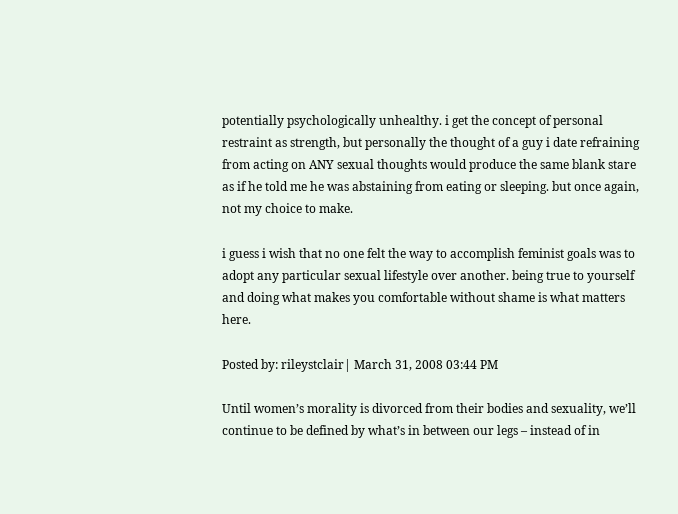potentially psychologically unhealthy. i get the concept of personal restraint as strength, but personally the thought of a guy i date refraining from acting on ANY sexual thoughts would produce the same blank stare as if he told me he was abstaining from eating or sleeping. but once again, not my choice to make.

i guess i wish that no one felt the way to accomplish feminist goals was to adopt any particular sexual lifestyle over another. being true to yourself and doing what makes you comfortable without shame is what matters here.

Posted by: rileystclair| March 31, 2008 03:44 PM

Until women’s morality is divorced from their bodies and sexuality, we’ll continue to be defined by what’s in between our legs – instead of in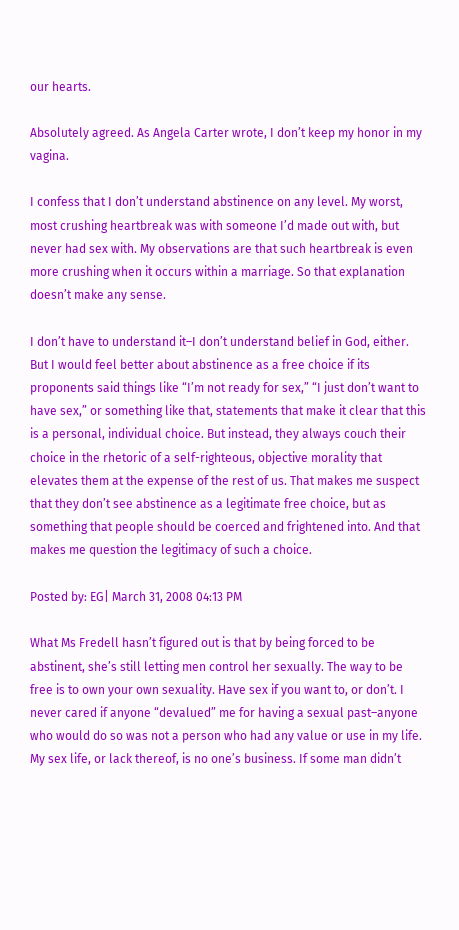our hearts.

Absolutely agreed. As Angela Carter wrote, I don’t keep my honor in my vagina.

I confess that I don’t understand abstinence on any level. My worst, most crushing heartbreak was with someone I’d made out with, but never had sex with. My observations are that such heartbreak is even more crushing when it occurs within a marriage. So that explanation doesn’t make any sense.

I don’t have to understand it–I don’t understand belief in God, either. But I would feel better about abstinence as a free choice if its proponents said things like “I’m not ready for sex,” “I just don’t want to have sex,” or something like that, statements that make it clear that this is a personal, individual choice. But instead, they always couch their choice in the rhetoric of a self-righteous, objective morality that elevates them at the expense of the rest of us. That makes me suspect that they don’t see abstinence as a legitimate free choice, but as something that people should be coerced and frightened into. And that makes me question the legitimacy of such a choice.

Posted by: EG| March 31, 2008 04:13 PM

What Ms Fredell hasn’t figured out is that by being forced to be abstinent, she’s still letting men control her sexually. The way to be free is to own your own sexuality. Have sex if you want to, or don’t. I never cared if anyone “devalued” me for having a sexual past–anyone who would do so was not a person who had any value or use in my life. My sex life, or lack thereof, is no one’s business. If some man didn’t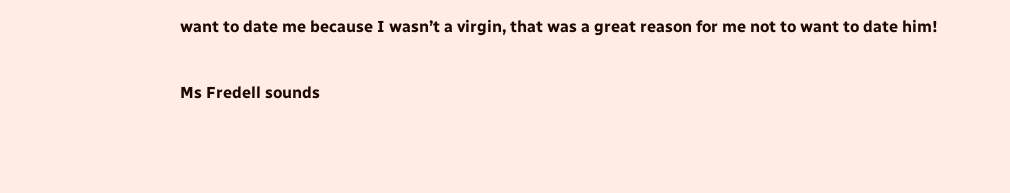want to date me because I wasn’t a virgin, that was a great reason for me not to want to date him!

Ms Fredell sounds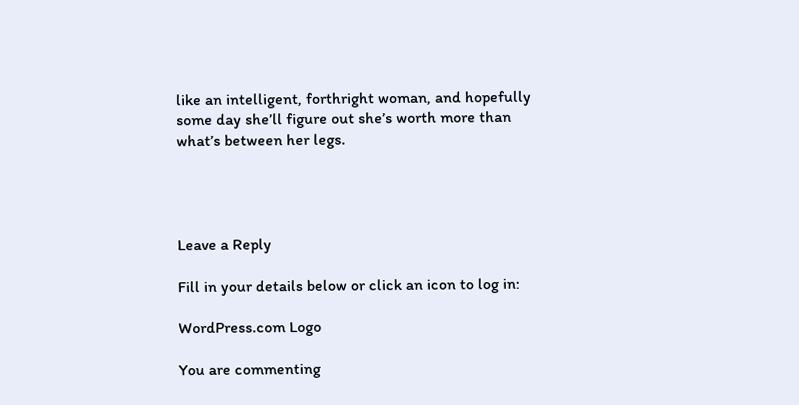like an intelligent, forthright woman, and hopefully some day she’ll figure out she’s worth more than what’s between her legs.




Leave a Reply

Fill in your details below or click an icon to log in:

WordPress.com Logo

You are commenting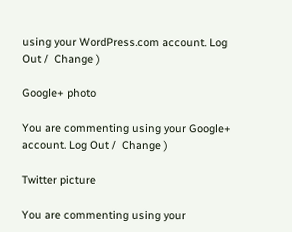using your WordPress.com account. Log Out /  Change )

Google+ photo

You are commenting using your Google+ account. Log Out /  Change )

Twitter picture

You are commenting using your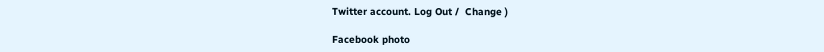Twitter account. Log Out /  Change )

Facebook photo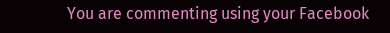You are commenting using your Facebook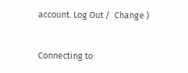account. Log Out /  Change )


Connecting to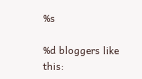%s

%d bloggers like this: